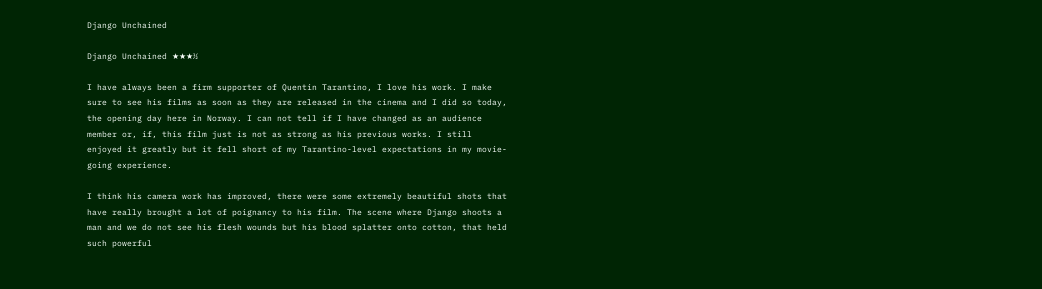Django Unchained

Django Unchained ★★★½

I have always been a firm supporter of Quentin Tarantino, I love his work. I make sure to see his films as soon as they are released in the cinema and I did so today, the opening day here in Norway. I can not tell if I have changed as an audience member or, if, this film just is not as strong as his previous works. I still enjoyed it greatly but it fell short of my Tarantino-level expectations in my movie-going experience.

I think his camera work has improved, there were some extremely beautiful shots that have really brought a lot of poignancy to his film. The scene where Django shoots a man and we do not see his flesh wounds but his blood splatter onto cotton, that held such powerful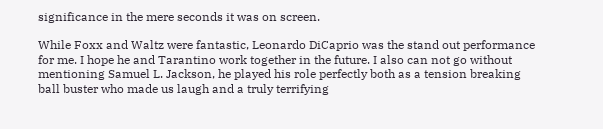significance in the mere seconds it was on screen.

While Foxx and Waltz were fantastic, Leonardo DiCaprio was the stand out performance for me. I hope he and Tarantino work together in the future. I also can not go without mentioning Samuel L. Jackson, he played his role perfectly both as a tension breaking ball buster who made us laugh and a truly terrifying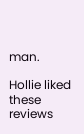man.

Hollie liked these reviews